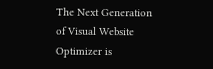The Next Generation of Visual Website Optimizer is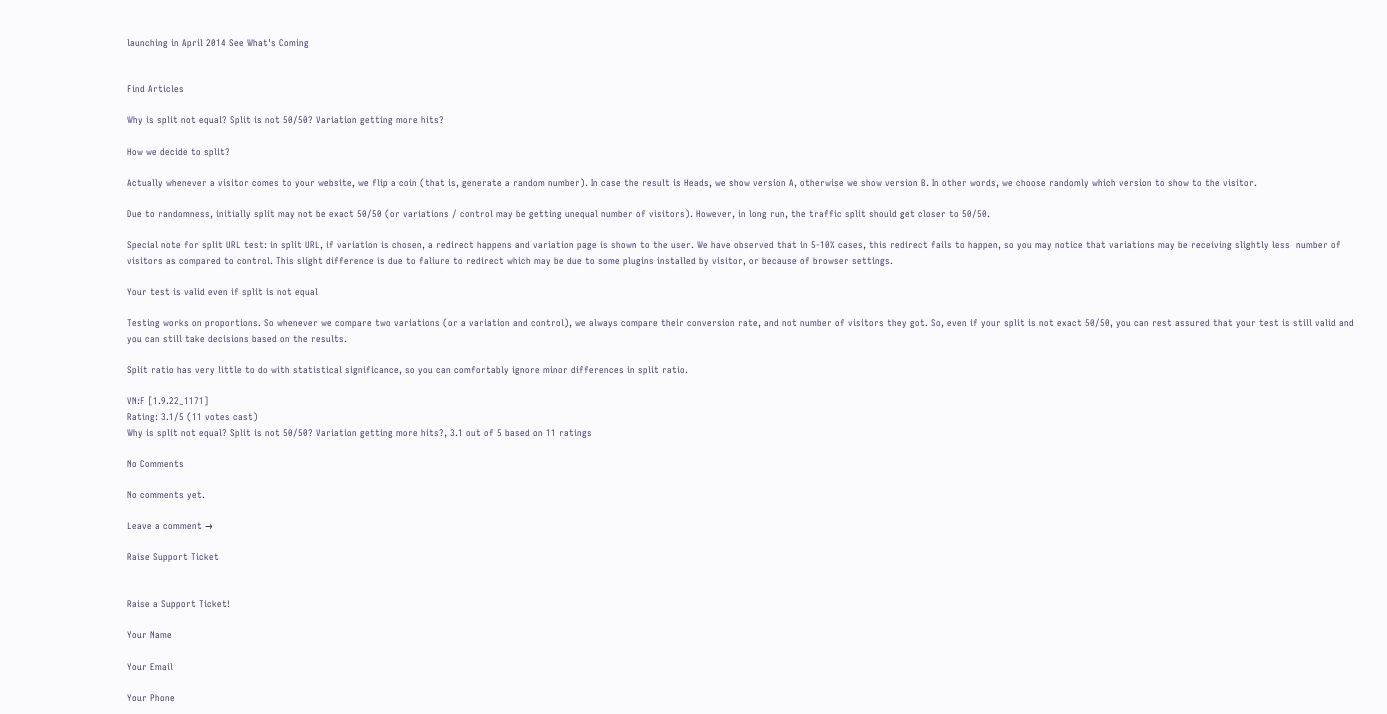launching in April 2014 See What's Coming


Find Articles

Why is split not equal? Split is not 50/50? Variation getting more hits?

How we decide to split?

Actually whenever a visitor comes to your website, we flip a coin (that is, generate a random number). In case the result is Heads, we show version A, otherwise we show version B. In other words, we choose randomly which version to show to the visitor.

Due to randomness, initially split may not be exact 50/50 (or variations / control may be getting unequal number of visitors). However, in long run, the traffic split should get closer to 50/50.

Special note for split URL test: in split URL, if variation is chosen, a redirect happens and variation page is shown to the user. We have observed that in 5-10% cases, this redirect fails to happen, so you may notice that variations may be receiving slightly less  number of visitors as compared to control. This slight difference is due to faliure to redirect which may be due to some plugins installed by visitor, or because of browser settings.

Your test is valid even if split is not equal

Testing works on proportions. So whenever we compare two variations (or a variation and control), we always compare their conversion rate, and not number of visitors they got. So, even if your split is not exact 50/50, you can rest assured that your test is still valid and you can still take decisions based on the results.

Split ratio has very little to do with statistical significance, so you can comfortably ignore minor differences in split ratio.

VN:F [1.9.22_1171]
Rating: 3.1/5 (11 votes cast)
Why is split not equal? Split is not 50/50? Variation getting more hits?, 3.1 out of 5 based on 11 ratings

No Comments

No comments yet.

Leave a comment →

Raise Support Ticket


Raise a Support Ticket!

Your Name

Your Email

Your Phone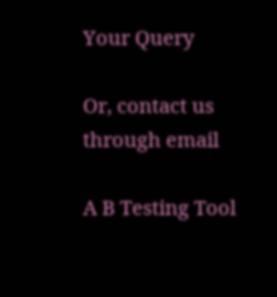Your Query

Or, contact us through email

A B Testing Tool